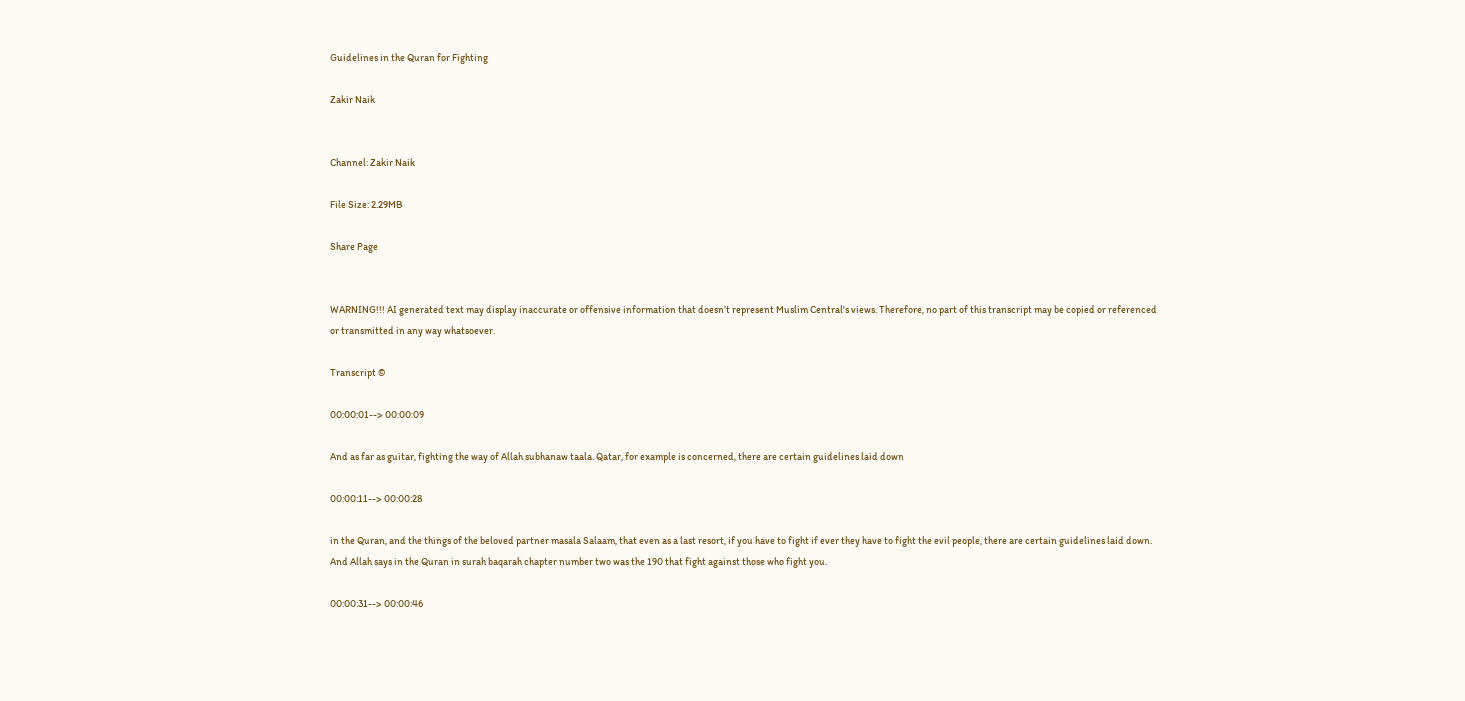Guidelines in the Quran for Fighting

Zakir Naik


Channel: Zakir Naik

File Size: 2.29MB

Share Page


WARNING!!! AI generated text may display inaccurate or offensive information that doesn’t represent Muslim Central's views. Therefore, no part of this transcript may be copied or referenced or transmitted in any way whatsoever.

Transcript ©

00:00:01--> 00:00:09

And as far as guitar, fighting the way of Allah subhanaw taala. Qatar, for example is concerned, there are certain guidelines laid down

00:00:11--> 00:00:28

in the Quran, and the things of the beloved partner masala Salaam, that even as a last resort, if you have to fight if ever they have to fight the evil people, there are certain guidelines laid down. And Allah says in the Quran in surah baqarah chapter number two was the 190 that fight against those who fight you.

00:00:31--> 00:00:46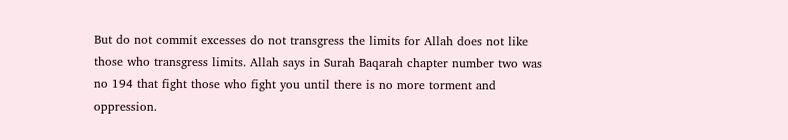But do not commit excesses do not transgress the limits for Allah does not like those who transgress limits. Allah says in Surah Baqarah chapter number two was no 194 that fight those who fight you until there is no more torment and oppression.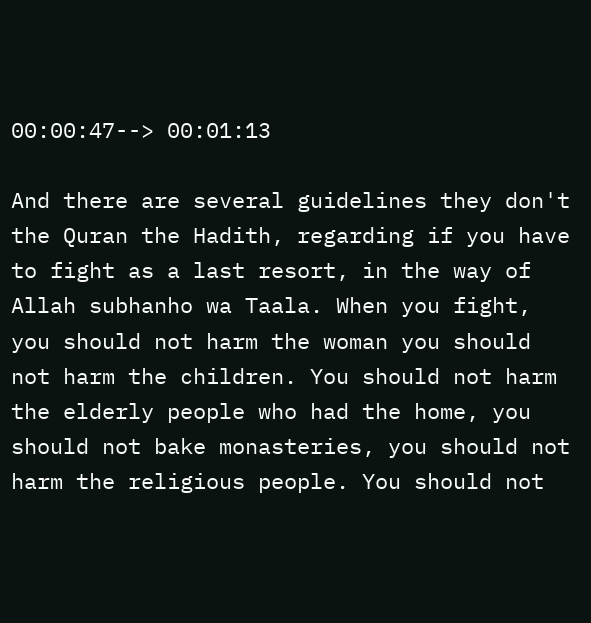00:00:47--> 00:01:13

And there are several guidelines they don't the Quran the Hadith, regarding if you have to fight as a last resort, in the way of Allah subhanho wa Taala. When you fight, you should not harm the woman you should not harm the children. You should not harm the elderly people who had the home, you should not bake monasteries, you should not harm the religious people. You should not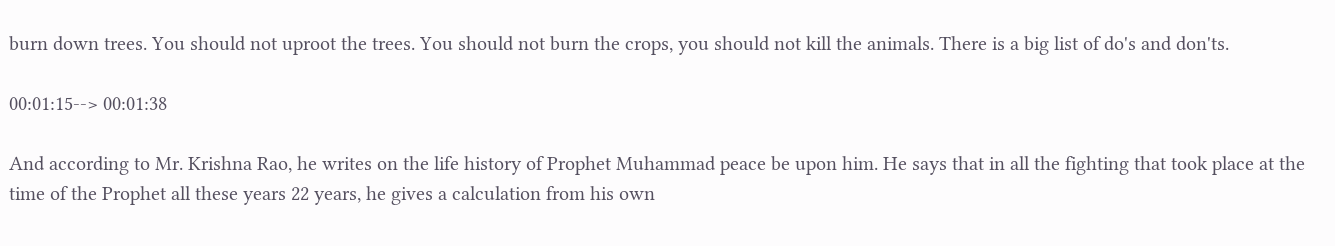burn down trees. You should not uproot the trees. You should not burn the crops, you should not kill the animals. There is a big list of do's and don'ts.

00:01:15--> 00:01:38

And according to Mr. Krishna Rao, he writes on the life history of Prophet Muhammad peace be upon him. He says that in all the fighting that took place at the time of the Prophet all these years 22 years, he gives a calculation from his own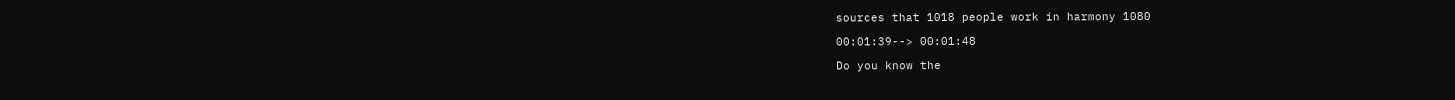sources that 1018 people work in harmony 1080

00:01:39--> 00:01:48

Do you know the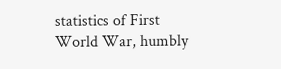statistics of First World War, humbly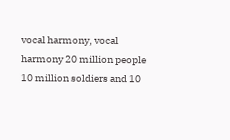vocal harmony, vocal harmony 20 million people 10 million soldiers and 10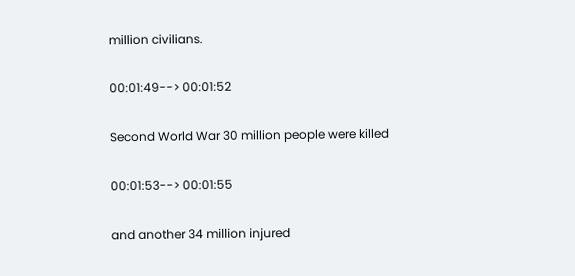million civilians.

00:01:49--> 00:01:52

Second World War 30 million people were killed

00:01:53--> 00:01:55

and another 34 million injured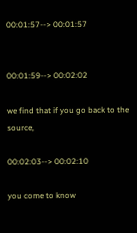00:01:57--> 00:01:57


00:01:59--> 00:02:02

we find that if you go back to the source,

00:02:03--> 00:02:10

you come to know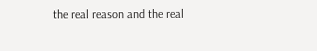the real reason and the real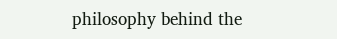philosophy behind the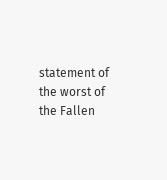statement of the worst of the Fallen